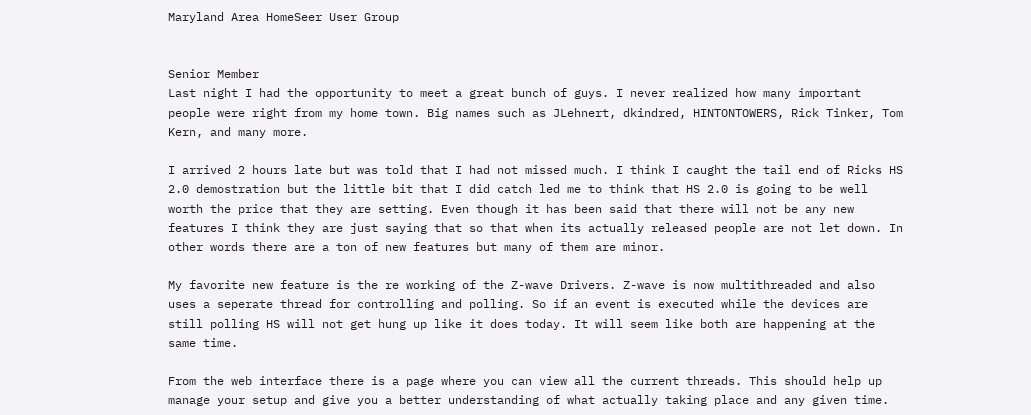Maryland Area HomeSeer User Group


Senior Member
Last night I had the opportunity to meet a great bunch of guys. I never realized how many important people were right from my home town. Big names such as JLehnert, dkindred, HINTONTOWERS, Rick Tinker, Tom Kern, and many more.

I arrived 2 hours late but was told that I had not missed much. I think I caught the tail end of Ricks HS 2.0 demostration but the little bit that I did catch led me to think that HS 2.0 is going to be well worth the price that they are setting. Even though it has been said that there will not be any new features I think they are just saying that so that when its actually released people are not let down. In other words there are a ton of new features but many of them are minor.

My favorite new feature is the re working of the Z-wave Drivers. Z-wave is now multithreaded and also uses a seperate thread for controlling and polling. So if an event is executed while the devices are still polling HS will not get hung up like it does today. It will seem like both are happening at the same time.

From the web interface there is a page where you can view all the current threads. This should help up manage your setup and give you a better understanding of what actually taking place and any given time.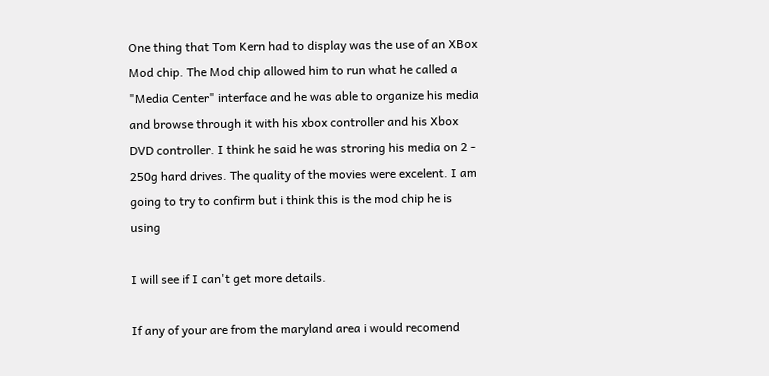One thing that Tom Kern had to display was the use of an XBox Mod chip. The Mod chip allowed him to run what he called a "Media Center" interface and he was able to organize his media and browse through it with his xbox controller and his Xbox DVD controller. I think he said he was stroring his media on 2 - 250g hard drives. The quality of the movies were excelent. I am going to try to confirm but i think this is the mod chip he is using

I will see if I can't get more details.

If any of your are from the maryland area i would recomend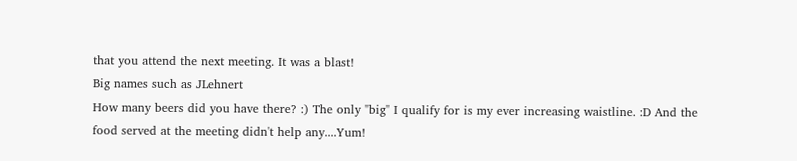that you attend the next meeting. It was a blast!
Big names such as JLehnert
How many beers did you have there? :) The only "big" I qualify for is my ever increasing waistline. :D And the food served at the meeting didn't help any....Yum!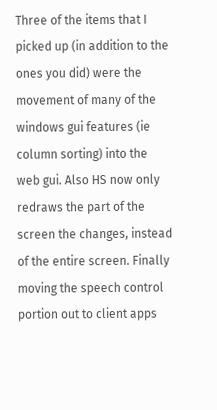Three of the items that I picked up (in addition to the ones you did) were the movement of many of the windows gui features (ie column sorting) into the web gui. Also HS now only redraws the part of the screen the changes, instead of the entire screen. Finally moving the speech control portion out to client apps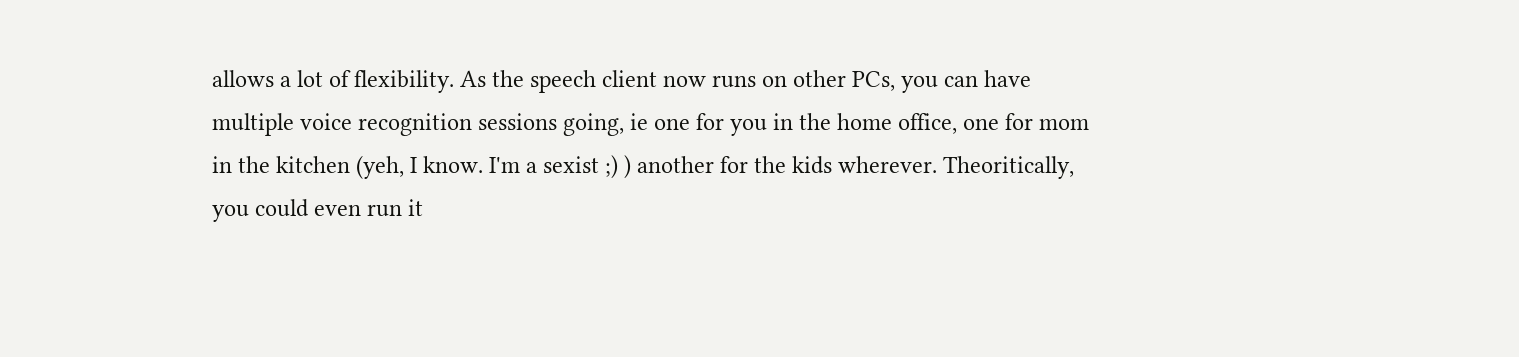allows a lot of flexibility. As the speech client now runs on other PCs, you can have multiple voice recognition sessions going, ie one for you in the home office, one for mom in the kitchen (yeh, I know. I'm a sexist ;) ) another for the kids wherever. Theoritically, you could even run it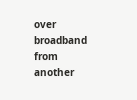over broadband from another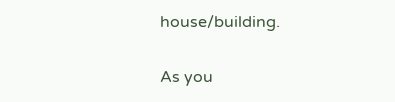house/building.

As you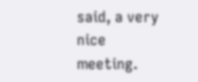said, a very nice meeting.